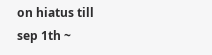on hiatus till sep 1th ~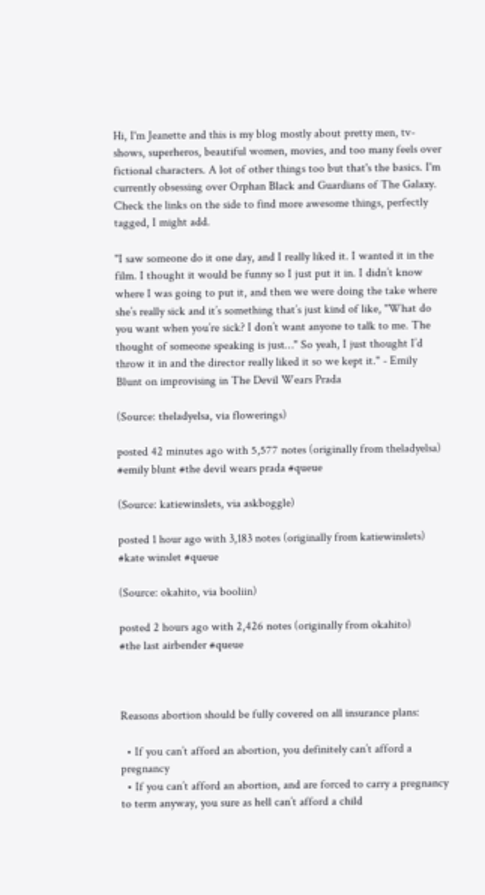Hi, I'm Jeanette and this is my blog mostly about pretty men, tv-shows, superheros, beautiful women, movies, and too many feels over fictional characters. A lot of other things too but that's the basics. I'm currently obsessing over Orphan Black and Guardians of The Galaxy.
Check the links on the side to find more awesome things, perfectly tagged, I might add.

"I saw someone do it one day, and I really liked it. I wanted it in the film. I thought it would be funny so I just put it in. I didn’t know where I was going to put it, and then we were doing the take where she’s really sick and it’s something that’s just kind of like, "What do you want when you’re sick? I don’t want anyone to talk to me. The thought of someone speaking is just…" So yeah, I just thought I’d throw it in and the director really liked it so we kept it." - Emily Blunt on improvising in The Devil Wears Prada

(Source: theladyelsa, via flowerings)

posted 42 minutes ago with 5,577 notes (originally from theladyelsa)
#emily blunt #the devil wears prada #queue

(Source: katiewinslets, via askboggle)

posted 1 hour ago with 3,183 notes (originally from katiewinslets)
#kate winslet #queue

(Source: okahito, via booliin)

posted 2 hours ago with 2,426 notes (originally from okahito)
#the last airbender #queue



Reasons abortion should be fully covered on all insurance plans:

  • If you can’t afford an abortion, you definitely can’t afford a pregnancy
  • If you can’t afford an abortion, and are forced to carry a pregnancy to term anyway, you sure as hell can’t afford a child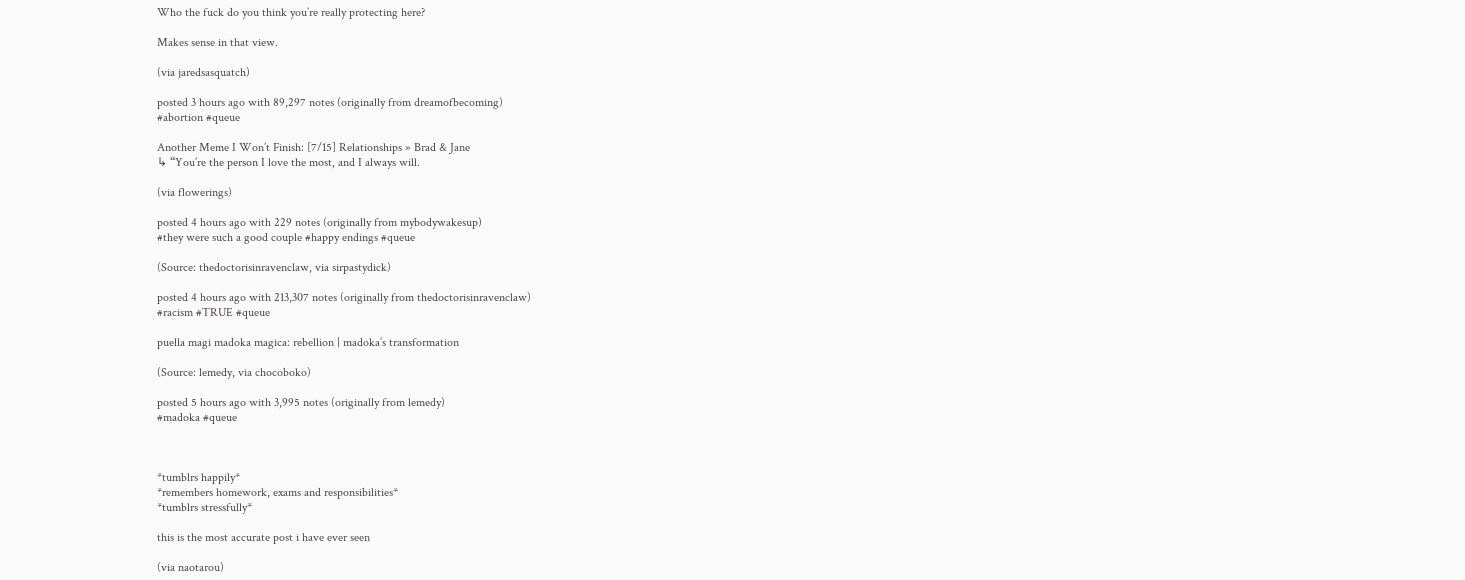Who the fuck do you think you’re really protecting here?

Makes sense in that view.

(via jaredsasquatch)

posted 3 hours ago with 89,297 notes (originally from dreamofbecoming)
#abortion #queue

Another Meme I Won’t Finish: [7/15] Relationships » Brad & Jane
↳ “You’re the person I love the most, and I always will.

(via flowerings)

posted 4 hours ago with 229 notes (originally from mybodywakesup)
#they were such a good couple #happy endings #queue

(Source: thedoctorisinravenclaw, via sirpastydick)

posted 4 hours ago with 213,307 notes (originally from thedoctorisinravenclaw)
#racism #TRUE #queue

puella magi madoka magica: rebellion | madoka’s transformation

(Source: lemedy, via chocoboko)

posted 5 hours ago with 3,995 notes (originally from lemedy)
#madoka #queue



*tumblrs happily*
*remembers homework, exams and responsibilities*
*tumblrs stressfully*

this is the most accurate post i have ever seen

(via naotarou)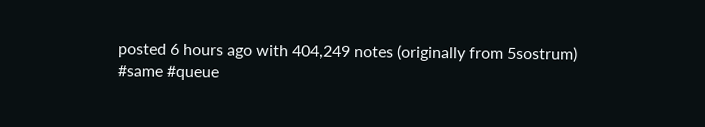posted 6 hours ago with 404,249 notes (originally from 5sostrum)
#same #queue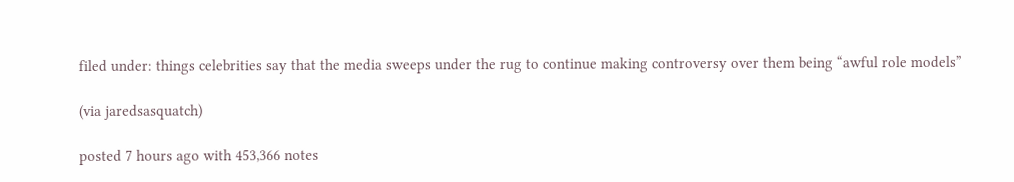filed under: things celebrities say that the media sweeps under the rug to continue making controversy over them being “awful role models”

(via jaredsasquatch)

posted 7 hours ago with 453,366 notes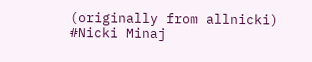(originally from allnicki)
#Nicki Minaj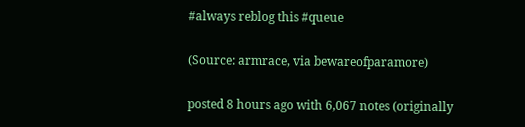#always reblog this #queue

(Source: armrace, via bewareofparamore)

posted 8 hours ago with 6,067 notes (originally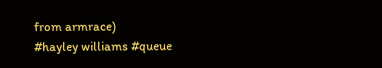from armrace)
#hayley williams #queue